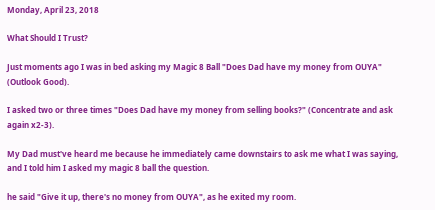Monday, April 23, 2018

What Should I Trust?

Just moments ago I was in bed asking my Magic 8 Ball "Does Dad have my money from OUYA" (Outlook Good).

I asked two or three times "Does Dad have my money from selling books?" (Concentrate and ask again x2-3).

My Dad must've heard me because he immediately came downstairs to ask me what I was saying, and I told him I asked my magic 8 ball the question.

he said "Give it up, there's no money from OUYA", as he exited my room.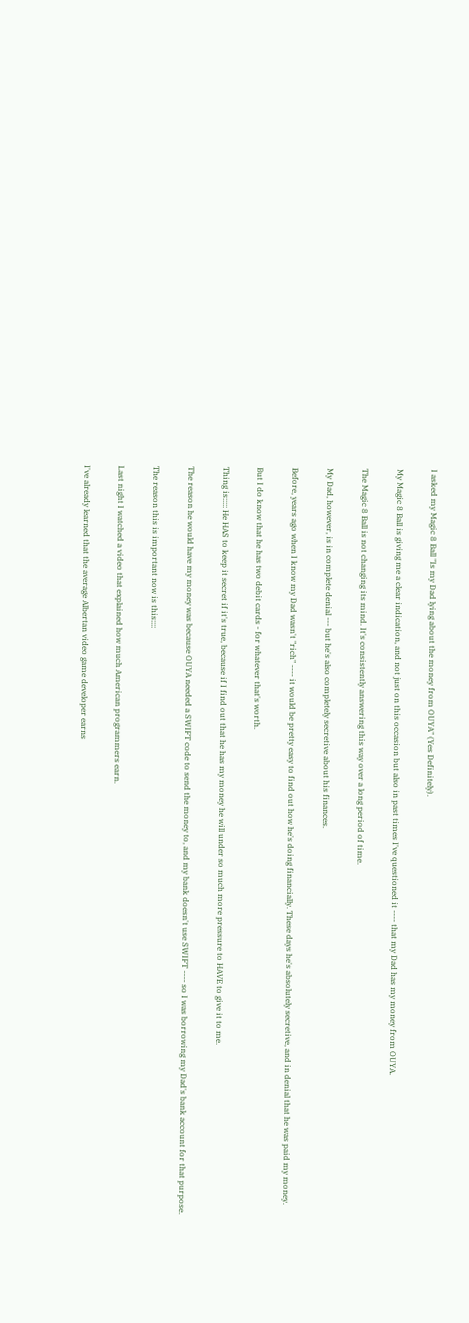I asked my Magic 8 Ball "Is my Dad lying about the money from OUYA" (Yes Definitely).

My Magic 8 Ball is giving me a clear indication, and not just on this occasion but also in past times I've questioned it ---- that my Dad has my money from OUYA.

The Magic 8 Ball is not changing its mind. It's consistently answering this way over a long period of time.

My Dad, however, is in complete denial --- but he's also completely secretive about his finances.

Before, years ago when I know my Dad wasn't "rich" ---- it would be pretty easy to find out how he's doing financially. These days he's absolutely secretive, and in denial that he was paid my money.

But I do know that he has two debit cards - for whatever that's worth.

Thing is::::: He HAS to keep it secret if it's true, because if I find out that he has my money he will under so much more pressure to HAVE to give it to me.

The reason he would have my money was because OUYA needed a SWIFT code to send the money to, and my bank doesn't use SWIFT ---- so I was borrowing my Dad's bank account for that purpose.

The reason this is important now is this::::

Last night I watched a video that explained how much American programmers earn.

I've already learned that the average Albertan video game developer earns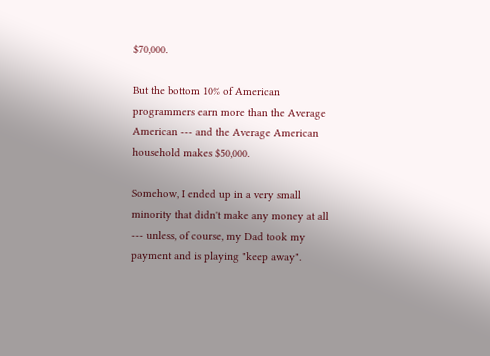$70,000.

But the bottom 10% of American programmers earn more than the Average American --- and the Average American household makes $50,000.

Somehow, I ended up in a very small minority that didn't make any money at all --- unless, of course, my Dad took my payment and is playing "keep away".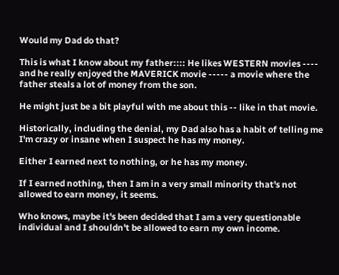Would my Dad do that?

This is what I know about my father:::: He likes WESTERN movies ---- and he really enjoyed the MAVERICK movie ----- a movie where the father steals a lot of money from the son.

He might just be a bit playful with me about this -- like in that movie.

Historically, including the denial, my Dad also has a habit of telling me I'm crazy or insane when I suspect he has my money.

Either I earned next to nothing, or he has my money.

If I earned nothing, then I am in a very small minority that's not allowed to earn money, it seems.

Who knows, maybe it's been decided that I am a very questionable individual and I shouldn't be allowed to earn my own income.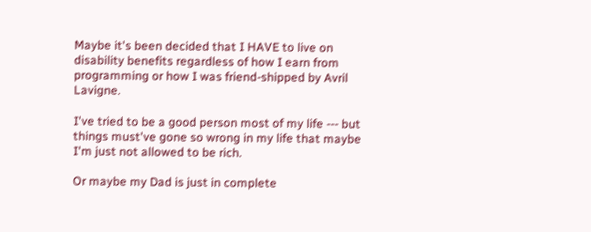Maybe it's been decided that I HAVE to live on disability benefits regardless of how I earn from programming or how I was friend-shipped by Avril Lavigne.

I've tried to be a good person most of my life --- but things must've gone so wrong in my life that maybe I'm just not allowed to be rich.

Or maybe my Dad is just in complete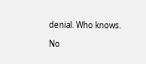denial. Who knows.

No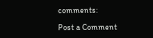comments:

Post a Comment